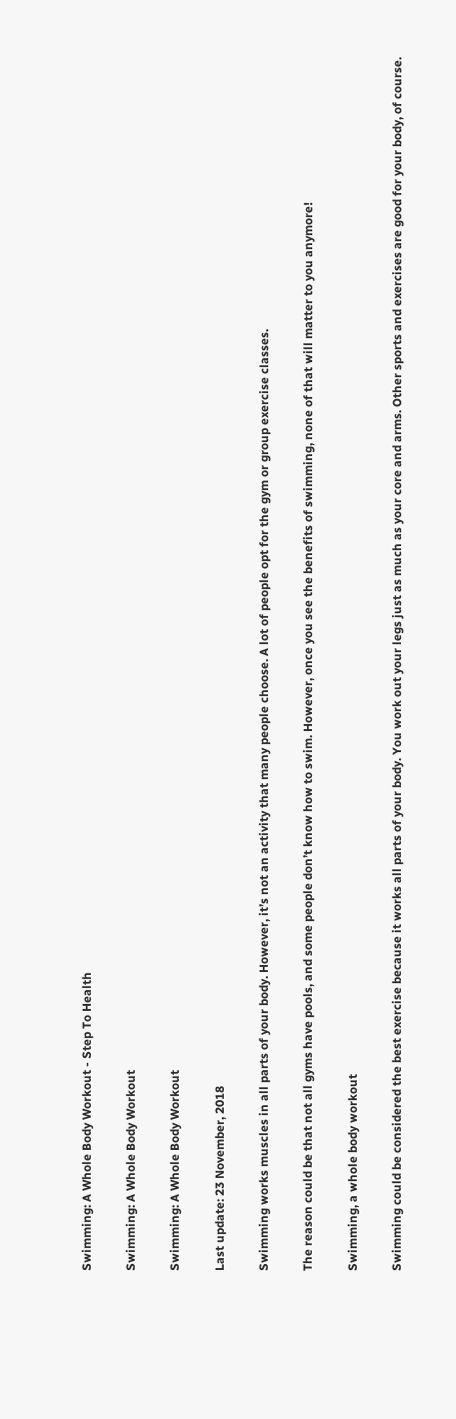Swimming: A Whole Body Workout - Step To Health

Swimming: A Whole Body Workout

Swimming: A Whole Body Workout

Last update: 23 November, 2018

Swimming works muscles in all parts of your body. However, it’s not an activity that many people choose. A lot of people opt for the gym or group exercise classes.

The reason could be that not all gyms have pools, and some people don’t know how to swim. However, once you see the benefits of swimming, none of that will matter to you anymore!

Swimming, a whole body workout

Swimming could be considered the best exercise because it works all parts of your body. You work out your legs just as much as your core and arms. Other sports and exercises are good for your body, of course.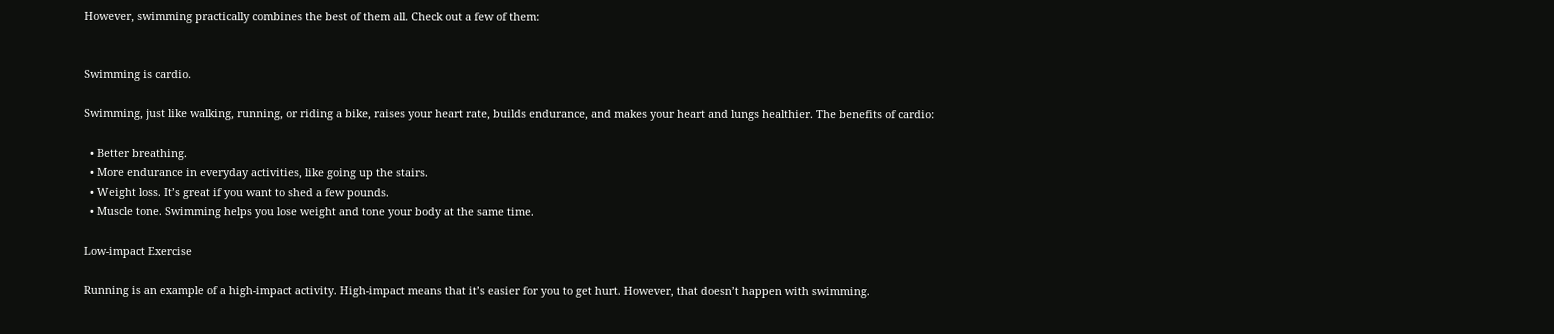However, swimming practically combines the best of them all. Check out a few of them:


Swimming is cardio.

Swimming, just like walking, running, or riding a bike, raises your heart rate, builds endurance, and makes your heart and lungs healthier. The benefits of cardio:

  • Better breathing.
  • More endurance in everyday activities, like going up the stairs.
  • Weight loss. It’s great if you want to shed a few pounds.
  • Muscle tone. Swimming helps you lose weight and tone your body at the same time.

Low-impact Exercise

Running is an example of a high-impact activity. High-impact means that it’s easier for you to get hurt. However, that doesn’t happen with swimming.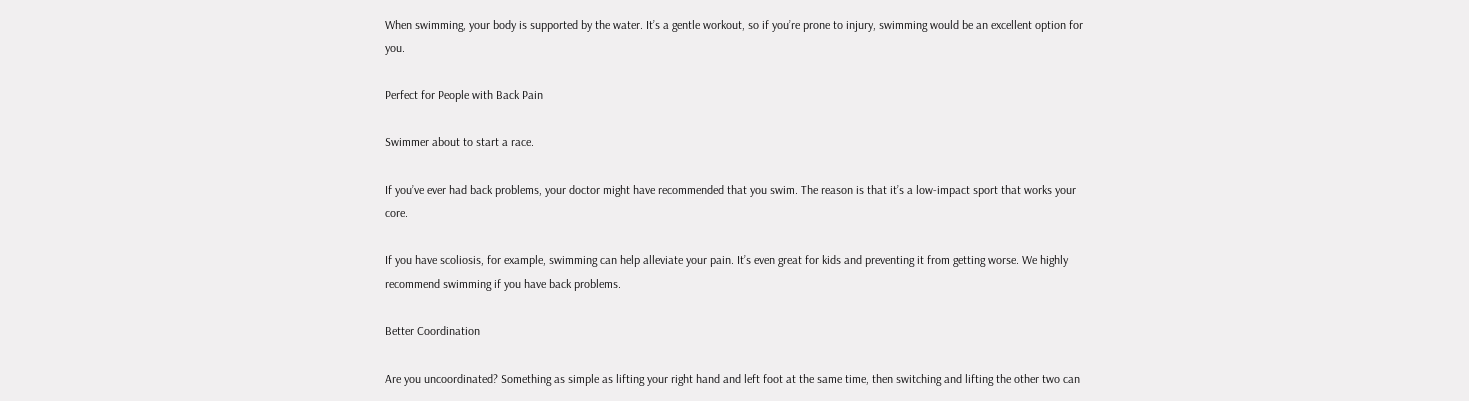When swimming, your body is supported by the water. It’s a gentle workout, so if you’re prone to injury, swimming would be an excellent option for you.

Perfect for People with Back Pain

Swimmer about to start a race.

If you’ve ever had back problems, your doctor might have recommended that you swim. The reason is that it’s a low-impact sport that works your core.

If you have scoliosis, for example, swimming can help alleviate your pain. It’s even great for kids and preventing it from getting worse. We highly recommend swimming if you have back problems.

Better Coordination

Are you uncoordinated? Something as simple as lifting your right hand and left foot at the same time, then switching and lifting the other two can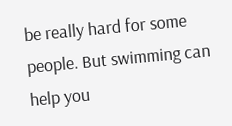be really hard for some people. But swimming can help you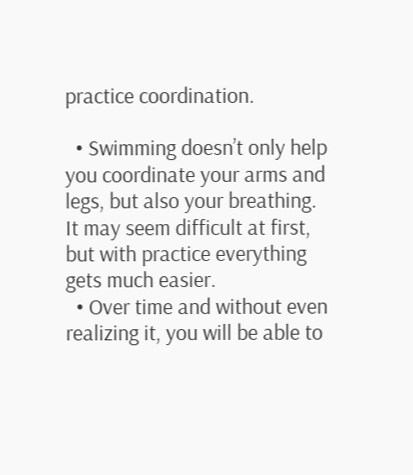practice coordination.

  • Swimming doesn’t only help you coordinate your arms and legs, but also your breathing. It may seem difficult at first, but with practice everything gets much easier.
  • Over time and without even realizing it, you will be able to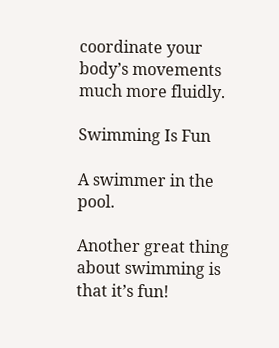coordinate your body’s movements much more fluidly.

Swimming Is Fun

A swimmer in the pool.

Another great thing about swimming is that it’s fun!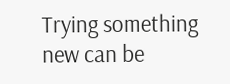Trying something new can be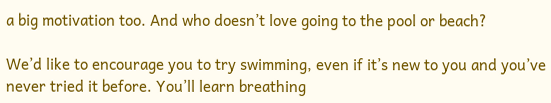a big motivation too. And who doesn’t love going to the pool or beach?

We’d like to encourage you to try swimming, even if it’s new to you and you’ve never tried it before. You’ll learn breathing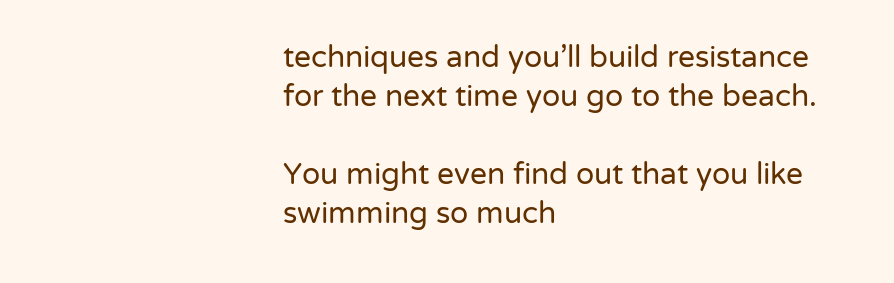techniques and you’ll build resistance for the next time you go to the beach.

You might even find out that you like swimming so much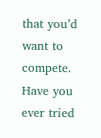that you’d want to compete. Have you ever tried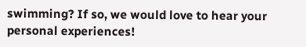swimming? If so, we would love to hear your personal experiences!